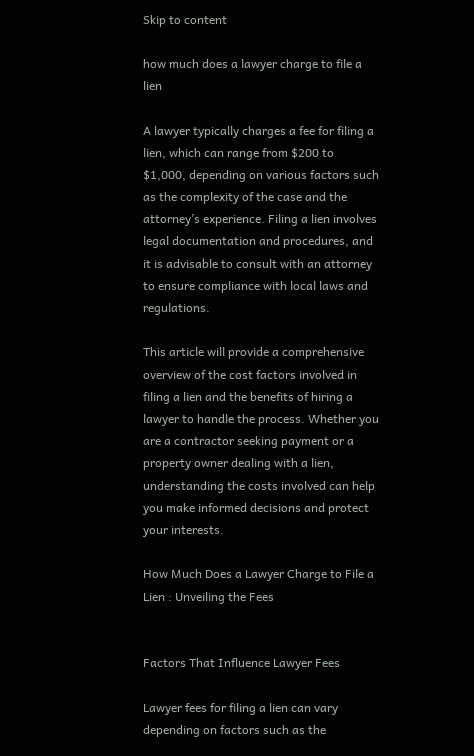Skip to content

how much does a lawyer charge to file a lien

A lawyer typically charges a fee for filing a lien, which can range from $200 to $1,000, depending on various factors such as the complexity of the case and the attorney’s experience. Filing a lien involves legal documentation and procedures, and it is advisable to consult with an attorney to ensure compliance with local laws and regulations.

This article will provide a comprehensive overview of the cost factors involved in filing a lien and the benefits of hiring a lawyer to handle the process. Whether you are a contractor seeking payment or a property owner dealing with a lien, understanding the costs involved can help you make informed decisions and protect your interests.

How Much Does a Lawyer Charge to File a Lien : Unveiling the Fees


Factors That Influence Lawyer Fees

Lawyer fees for filing a lien can vary depending on factors such as the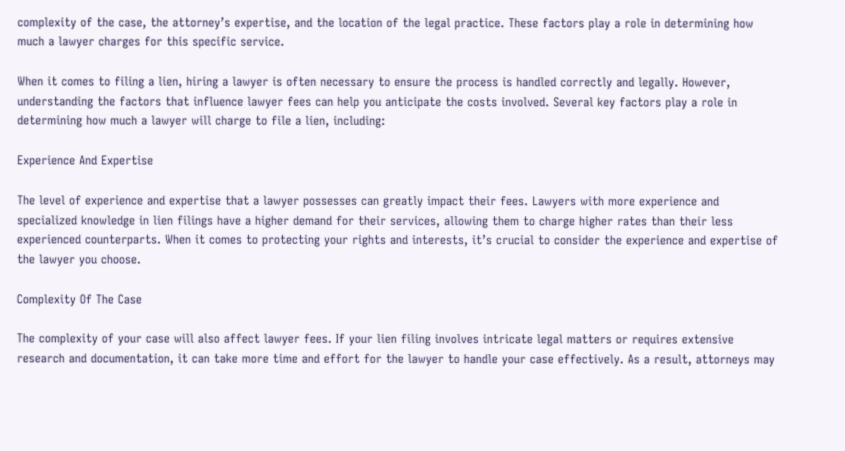complexity of the case, the attorney’s expertise, and the location of the legal practice. These factors play a role in determining how much a lawyer charges for this specific service.

When it comes to filing a lien, hiring a lawyer is often necessary to ensure the process is handled correctly and legally. However, understanding the factors that influence lawyer fees can help you anticipate the costs involved. Several key factors play a role in determining how much a lawyer will charge to file a lien, including:

Experience And Expertise

The level of experience and expertise that a lawyer possesses can greatly impact their fees. Lawyers with more experience and specialized knowledge in lien filings have a higher demand for their services, allowing them to charge higher rates than their less experienced counterparts. When it comes to protecting your rights and interests, it’s crucial to consider the experience and expertise of the lawyer you choose.

Complexity Of The Case

The complexity of your case will also affect lawyer fees. If your lien filing involves intricate legal matters or requires extensive research and documentation, it can take more time and effort for the lawyer to handle your case effectively. As a result, attorneys may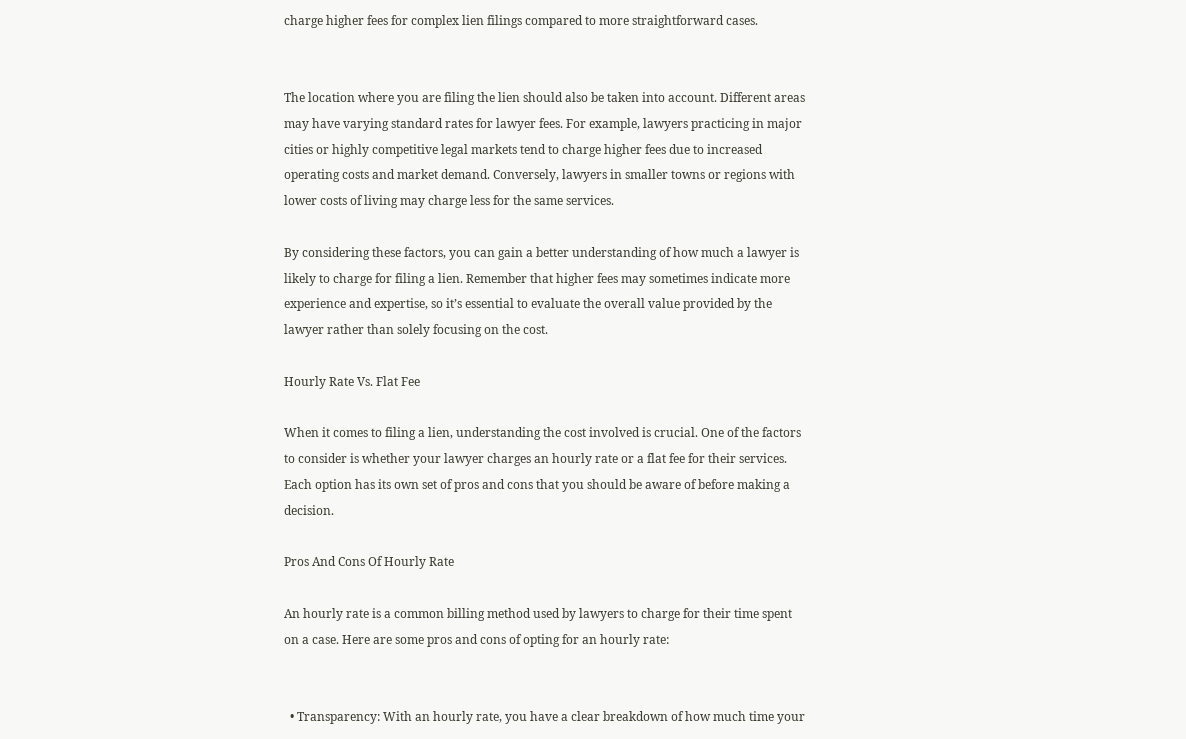charge higher fees for complex lien filings compared to more straightforward cases.


The location where you are filing the lien should also be taken into account. Different areas may have varying standard rates for lawyer fees. For example, lawyers practicing in major cities or highly competitive legal markets tend to charge higher fees due to increased operating costs and market demand. Conversely, lawyers in smaller towns or regions with lower costs of living may charge less for the same services.

By considering these factors, you can gain a better understanding of how much a lawyer is likely to charge for filing a lien. Remember that higher fees may sometimes indicate more experience and expertise, so it’s essential to evaluate the overall value provided by the lawyer rather than solely focusing on the cost.

Hourly Rate Vs. Flat Fee

When it comes to filing a lien, understanding the cost involved is crucial. One of the factors to consider is whether your lawyer charges an hourly rate or a flat fee for their services. Each option has its own set of pros and cons that you should be aware of before making a decision.

Pros And Cons Of Hourly Rate

An hourly rate is a common billing method used by lawyers to charge for their time spent on a case. Here are some pros and cons of opting for an hourly rate:


  • Transparency: With an hourly rate, you have a clear breakdown of how much time your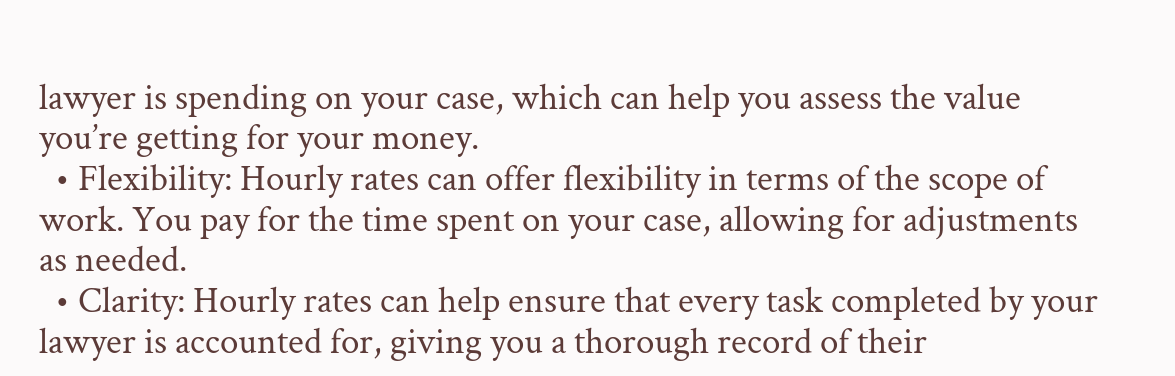lawyer is spending on your case, which can help you assess the value you’re getting for your money.
  • Flexibility: Hourly rates can offer flexibility in terms of the scope of work. You pay for the time spent on your case, allowing for adjustments as needed.
  • Clarity: Hourly rates can help ensure that every task completed by your lawyer is accounted for, giving you a thorough record of their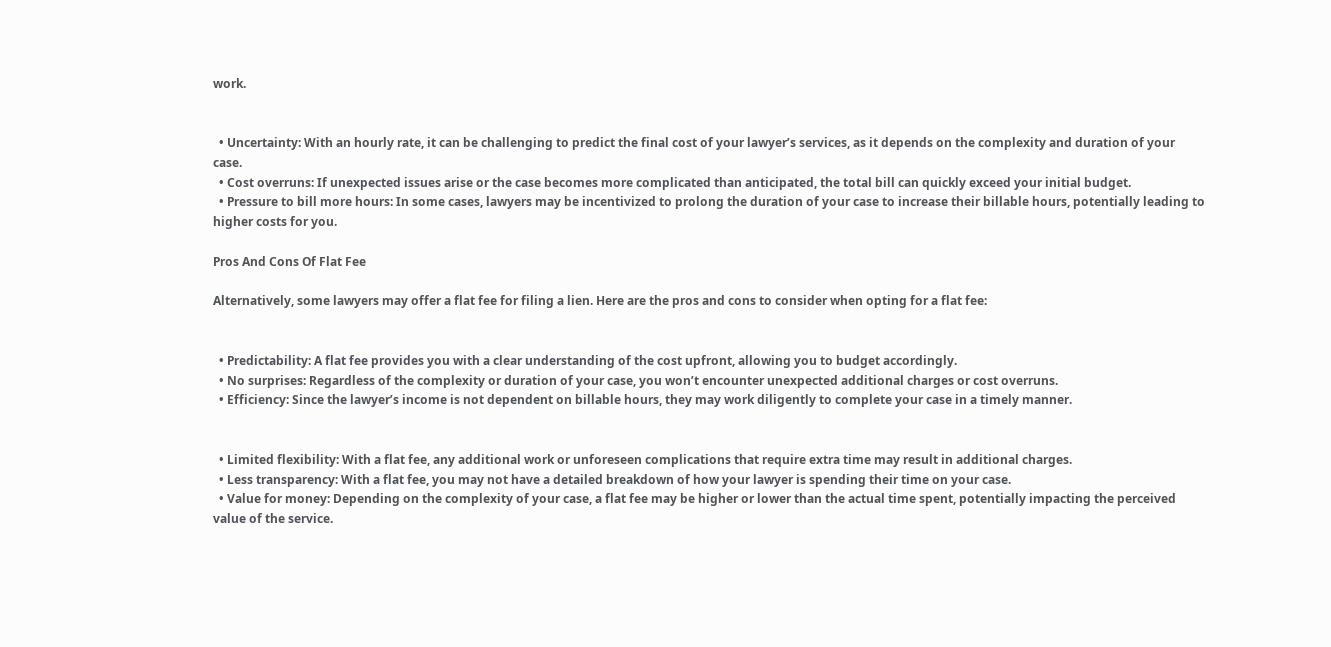work.


  • Uncertainty: With an hourly rate, it can be challenging to predict the final cost of your lawyer’s services, as it depends on the complexity and duration of your case.
  • Cost overruns: If unexpected issues arise or the case becomes more complicated than anticipated, the total bill can quickly exceed your initial budget.
  • Pressure to bill more hours: In some cases, lawyers may be incentivized to prolong the duration of your case to increase their billable hours, potentially leading to higher costs for you.

Pros And Cons Of Flat Fee

Alternatively, some lawyers may offer a flat fee for filing a lien. Here are the pros and cons to consider when opting for a flat fee:


  • Predictability: A flat fee provides you with a clear understanding of the cost upfront, allowing you to budget accordingly.
  • No surprises: Regardless of the complexity or duration of your case, you won’t encounter unexpected additional charges or cost overruns.
  • Efficiency: Since the lawyer’s income is not dependent on billable hours, they may work diligently to complete your case in a timely manner.


  • Limited flexibility: With a flat fee, any additional work or unforeseen complications that require extra time may result in additional charges.
  • Less transparency: With a flat fee, you may not have a detailed breakdown of how your lawyer is spending their time on your case.
  • Value for money: Depending on the complexity of your case, a flat fee may be higher or lower than the actual time spent, potentially impacting the perceived value of the service.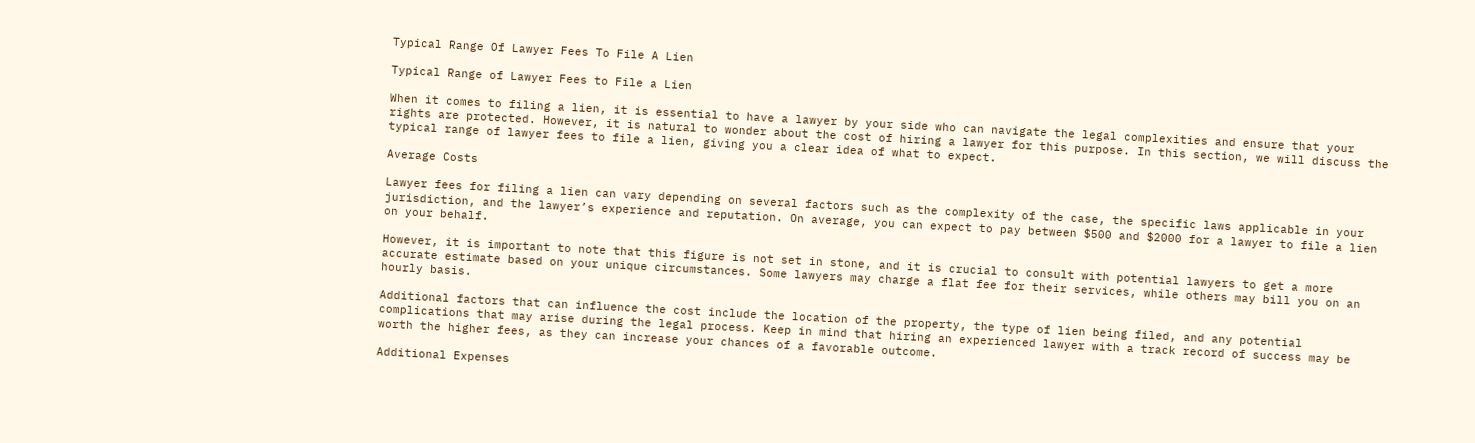Typical Range Of Lawyer Fees To File A Lien

Typical Range of Lawyer Fees to File a Lien

When it comes to filing a lien, it is essential to have a lawyer by your side who can navigate the legal complexities and ensure that your rights are protected. However, it is natural to wonder about the cost of hiring a lawyer for this purpose. In this section, we will discuss the typical range of lawyer fees to file a lien, giving you a clear idea of what to expect.

Average Costs

Lawyer fees for filing a lien can vary depending on several factors such as the complexity of the case, the specific laws applicable in your jurisdiction, and the lawyer’s experience and reputation. On average, you can expect to pay between $500 and $2000 for a lawyer to file a lien on your behalf.

However, it is important to note that this figure is not set in stone, and it is crucial to consult with potential lawyers to get a more accurate estimate based on your unique circumstances. Some lawyers may charge a flat fee for their services, while others may bill you on an hourly basis.

Additional factors that can influence the cost include the location of the property, the type of lien being filed, and any potential complications that may arise during the legal process. Keep in mind that hiring an experienced lawyer with a track record of success may be worth the higher fees, as they can increase your chances of a favorable outcome.

Additional Expenses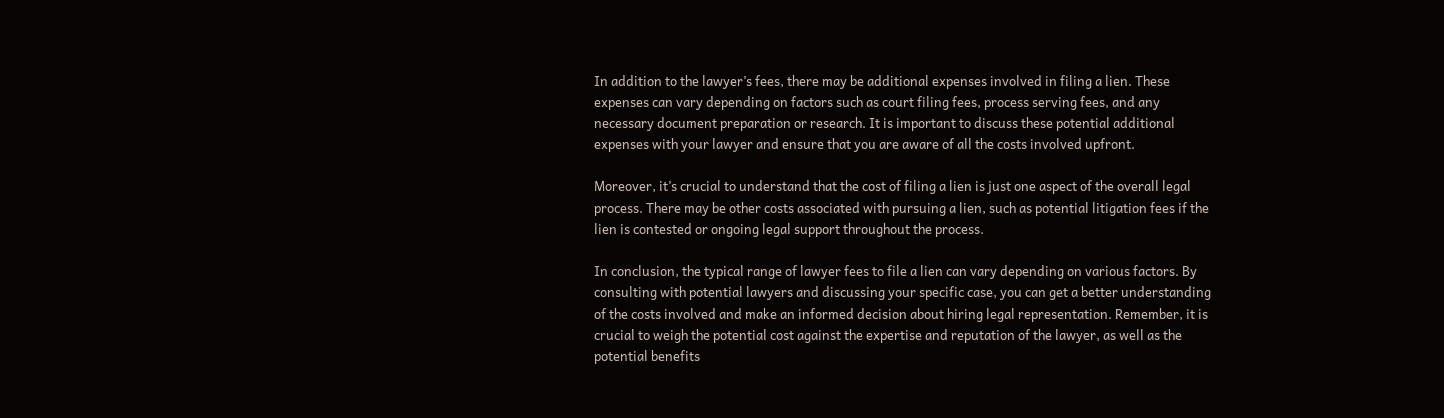In addition to the lawyer’s fees, there may be additional expenses involved in filing a lien. These expenses can vary depending on factors such as court filing fees, process serving fees, and any necessary document preparation or research. It is important to discuss these potential additional expenses with your lawyer and ensure that you are aware of all the costs involved upfront.

Moreover, it’s crucial to understand that the cost of filing a lien is just one aspect of the overall legal process. There may be other costs associated with pursuing a lien, such as potential litigation fees if the lien is contested or ongoing legal support throughout the process.

In conclusion, the typical range of lawyer fees to file a lien can vary depending on various factors. By consulting with potential lawyers and discussing your specific case, you can get a better understanding of the costs involved and make an informed decision about hiring legal representation. Remember, it is crucial to weigh the potential cost against the expertise and reputation of the lawyer, as well as the potential benefits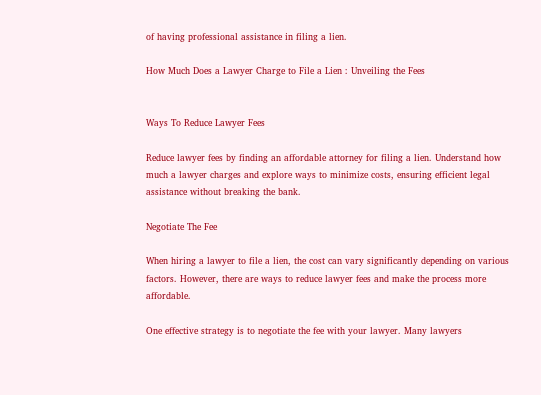of having professional assistance in filing a lien.

How Much Does a Lawyer Charge to File a Lien : Unveiling the Fees


Ways To Reduce Lawyer Fees

Reduce lawyer fees by finding an affordable attorney for filing a lien. Understand how much a lawyer charges and explore ways to minimize costs, ensuring efficient legal assistance without breaking the bank.

Negotiate The Fee

When hiring a lawyer to file a lien, the cost can vary significantly depending on various factors. However, there are ways to reduce lawyer fees and make the process more affordable.

One effective strategy is to negotiate the fee with your lawyer. Many lawyers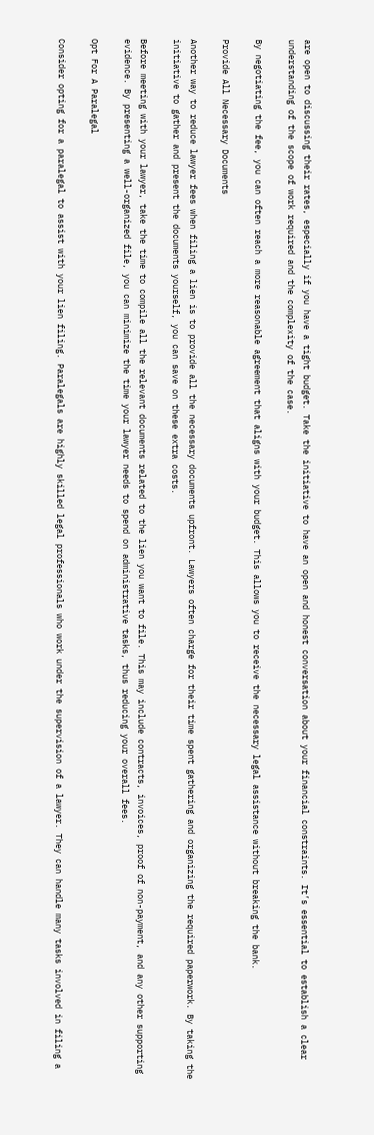are open to discussing their rates, especially if you have a tight budget. Take the initiative to have an open and honest conversation about your financial constraints. It’s essential to establish a clear understanding of the scope of work required and the complexity of the case.

By negotiating the fee, you can often reach a more reasonable agreement that aligns with your budget. This allows you to receive the necessary legal assistance without breaking the bank.

Provide All Necessary Documents

Another way to reduce lawyer fees when filing a lien is to provide all the necessary documents upfront. Lawyers often charge for their time spent gathering and organizing the required paperwork. By taking the initiative to gather and present the documents yourself, you can save on these extra costs.

Before meeting with your lawyer, take the time to compile all the relevant documents related to the lien you want to file. This may include contracts, invoices, proof of non-payment, and any other supporting evidence. By presenting a well-organized file, you can minimize the time your lawyer needs to spend on administrative tasks, thus reducing your overall fees.

Opt For A Paralegal

Consider opting for a paralegal to assist with your lien filing. Paralegals are highly skilled legal professionals who work under the supervision of a lawyer. They can handle many tasks involved in filing a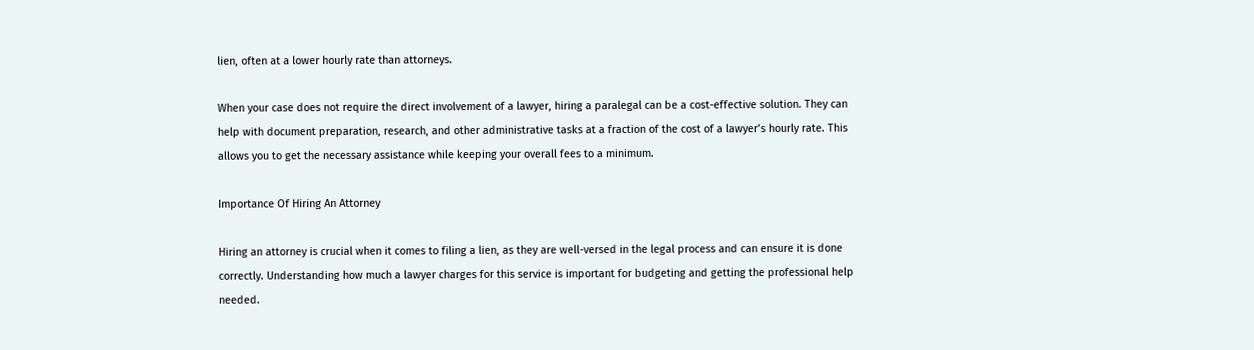lien, often at a lower hourly rate than attorneys.

When your case does not require the direct involvement of a lawyer, hiring a paralegal can be a cost-effective solution. They can help with document preparation, research, and other administrative tasks at a fraction of the cost of a lawyer’s hourly rate. This allows you to get the necessary assistance while keeping your overall fees to a minimum.

Importance Of Hiring An Attorney

Hiring an attorney is crucial when it comes to filing a lien, as they are well-versed in the legal process and can ensure it is done correctly. Understanding how much a lawyer charges for this service is important for budgeting and getting the professional help needed.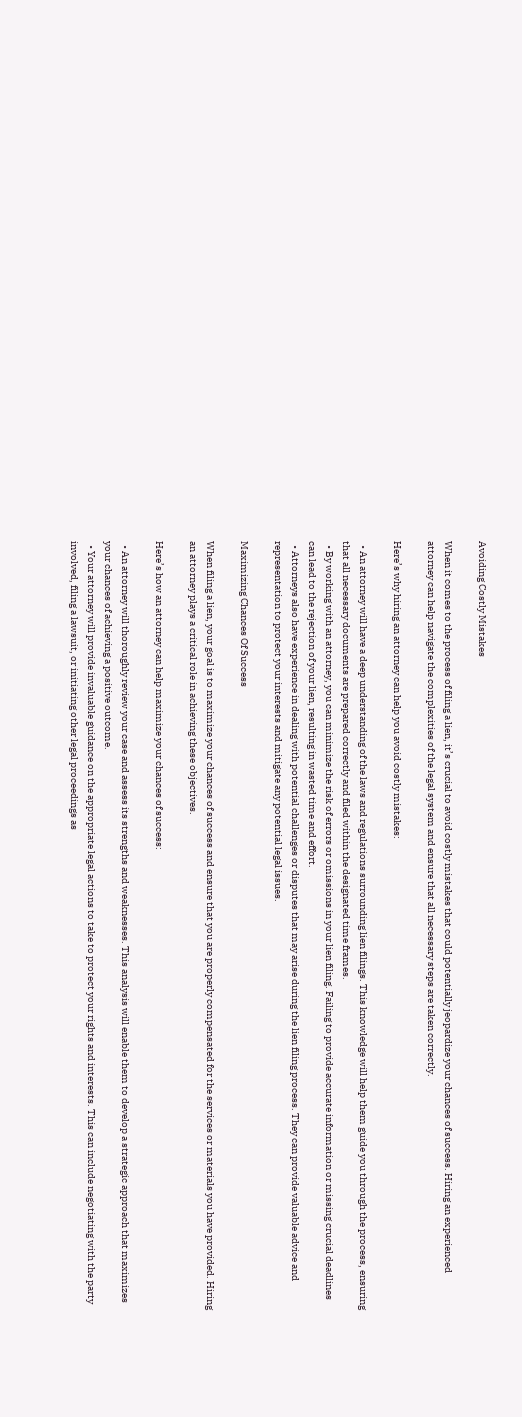Avoiding Costly Mistakes

When it comes to the process of filing a lien, it’s crucial to avoid costly mistakes that could potentially jeopardize your chances of success. Hiring an experienced attorney can help navigate the complexities of the legal system and ensure that all necessary steps are taken correctly.

Here’s why hiring an attorney can help you avoid costly mistakes:

  • An attorney will have a deep understanding of the laws and regulations surrounding lien filings. This knowledge will help them guide you through the process, ensuring that all necessary documents are prepared correctly and filed within the designated time frames.
  • By working with an attorney, you can minimize the risk of errors or omissions in your lien filing. Failing to provide accurate information or missing crucial deadlines can lead to the rejection of your lien, resulting in wasted time and effort.
  • Attorneys also have experience in dealing with potential challenges or disputes that may arise during the lien filing process. They can provide valuable advice and representation to protect your interests and mitigate any potential legal issues.

Maximizing Chances Of Success

When filing a lien, your goal is to maximize your chances of success and ensure that you are properly compensated for the services or materials you have provided. Hiring an attorney plays a critical role in achieving these objectives.

Here’s how an attorney can help maximize your chances of success:

  • An attorney will thoroughly review your case and assess its strengths and weaknesses. This analysis will enable them to develop a strategic approach that maximizes your chances of achieving a positive outcome.
  • Your attorney will provide invaluable guidance on the appropriate legal actions to take to protect your rights and interests. This can include negotiating with the party involved, filing a lawsuit, or initiating other legal proceedings as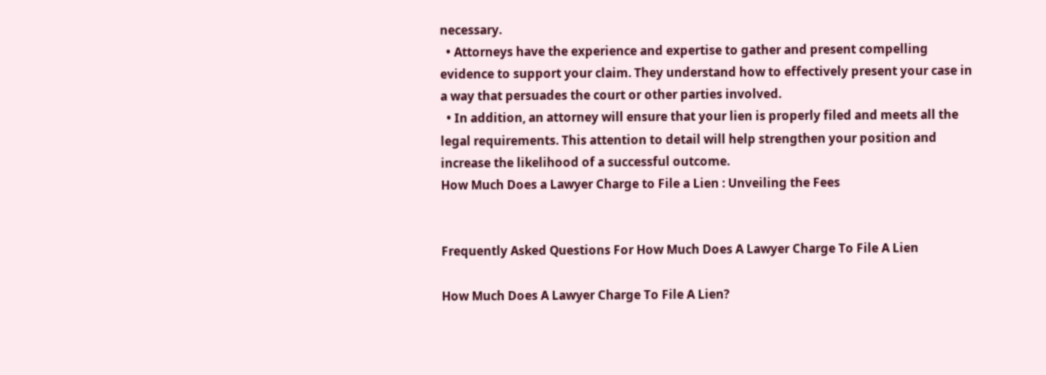necessary.
  • Attorneys have the experience and expertise to gather and present compelling evidence to support your claim. They understand how to effectively present your case in a way that persuades the court or other parties involved.
  • In addition, an attorney will ensure that your lien is properly filed and meets all the legal requirements. This attention to detail will help strengthen your position and increase the likelihood of a successful outcome.
How Much Does a Lawyer Charge to File a Lien : Unveiling the Fees


Frequently Asked Questions For How Much Does A Lawyer Charge To File A Lien

How Much Does A Lawyer Charge To File A Lien?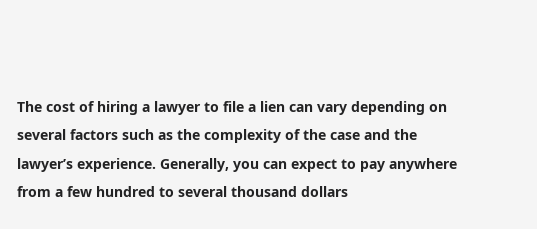The cost of hiring a lawyer to file a lien can vary depending on several factors such as the complexity of the case and the lawyer’s experience. Generally, you can expect to pay anywhere from a few hundred to several thousand dollars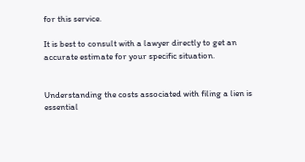for this service.

It is best to consult with a lawyer directly to get an accurate estimate for your specific situation.


Understanding the costs associated with filing a lien is essential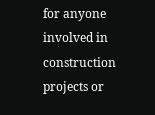for anyone involved in construction projects or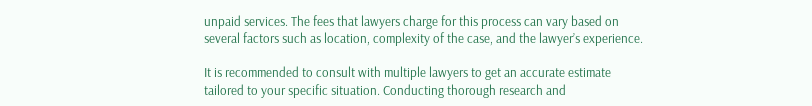unpaid services. The fees that lawyers charge for this process can vary based on several factors such as location, complexity of the case, and the lawyer’s experience.

It is recommended to consult with multiple lawyers to get an accurate estimate tailored to your specific situation. Conducting thorough research and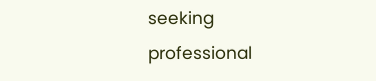seeking professional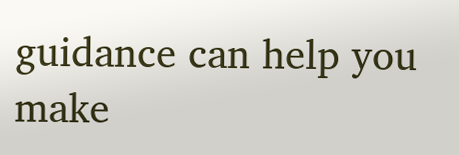guidance can help you make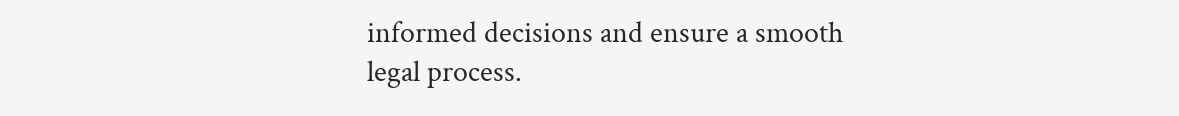informed decisions and ensure a smooth legal process.